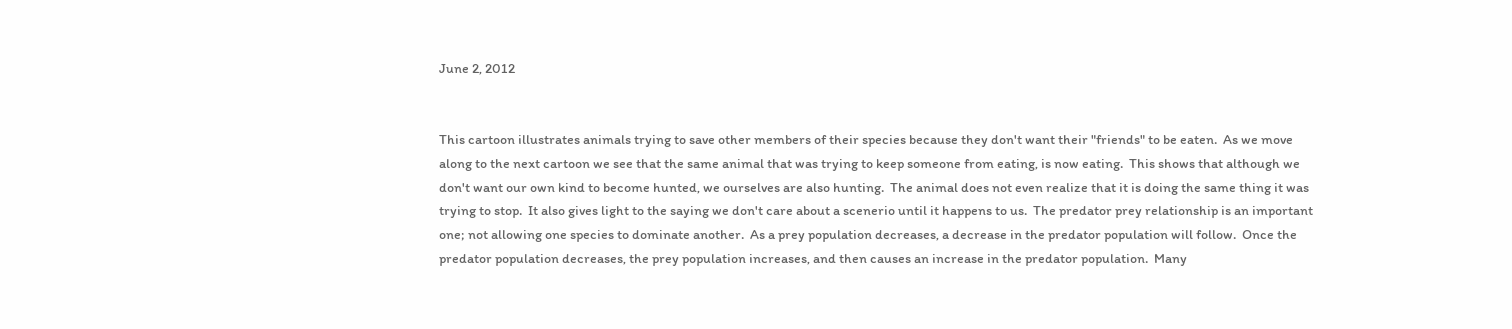June 2, 2012


This cartoon illustrates animals trying to save other members of their species because they don't want their "friends" to be eaten.  As we move along to the next cartoon we see that the same animal that was trying to keep someone from eating, is now eating.  This shows that although we don't want our own kind to become hunted, we ourselves are also hunting.  The animal does not even realize that it is doing the same thing it was trying to stop.  It also gives light to the saying we don't care about a scenerio until it happens to us.  The predator prey relationship is an important one; not allowing one species to dominate another.  As a prey population decreases, a decrease in the predator population will follow.  Once the predator population decreases, the prey population increases, and then causes an increase in the predator population.  Many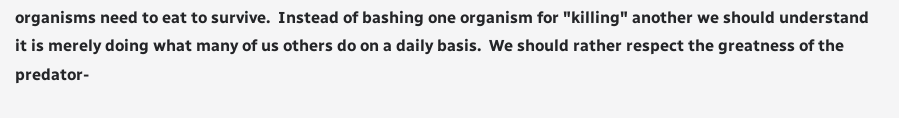organisms need to eat to survive.  Instead of bashing one organism for "killing" another we should understand it is merely doing what many of us others do on a daily basis.  We should rather respect the greatness of the predator-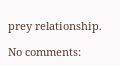prey relationship.

No comments: